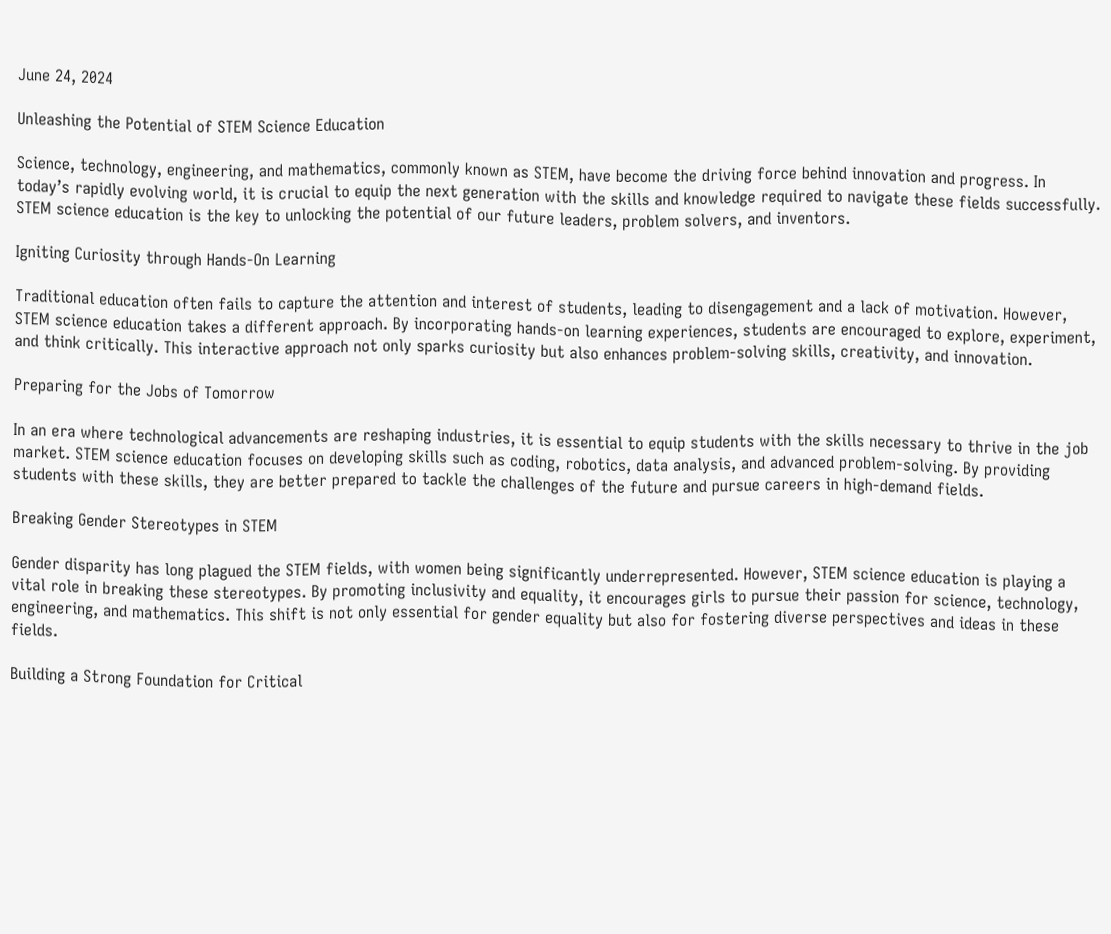June 24, 2024

Unleashing the Potential of STEM Science Education

Science, technology, engineering, and mathematics, commonly known as STEM, have become the driving force behind innovation and progress. In today’s rapidly evolving world, it is crucial to equip the next generation with the skills and knowledge required to navigate these fields successfully. STEM science education is the key to unlocking the potential of our future leaders, problem solvers, and inventors.

Igniting Curiosity through Hands-On Learning

Traditional education often fails to capture the attention and interest of students, leading to disengagement and a lack of motivation. However, STEM science education takes a different approach. By incorporating hands-on learning experiences, students are encouraged to explore, experiment, and think critically. This interactive approach not only sparks curiosity but also enhances problem-solving skills, creativity, and innovation.

Preparing for the Jobs of Tomorrow

In an era where technological advancements are reshaping industries, it is essential to equip students with the skills necessary to thrive in the job market. STEM science education focuses on developing skills such as coding, robotics, data analysis, and advanced problem-solving. By providing students with these skills, they are better prepared to tackle the challenges of the future and pursue careers in high-demand fields.

Breaking Gender Stereotypes in STEM

Gender disparity has long plagued the STEM fields, with women being significantly underrepresented. However, STEM science education is playing a vital role in breaking these stereotypes. By promoting inclusivity and equality, it encourages girls to pursue their passion for science, technology, engineering, and mathematics. This shift is not only essential for gender equality but also for fostering diverse perspectives and ideas in these fields.

Building a Strong Foundation for Critical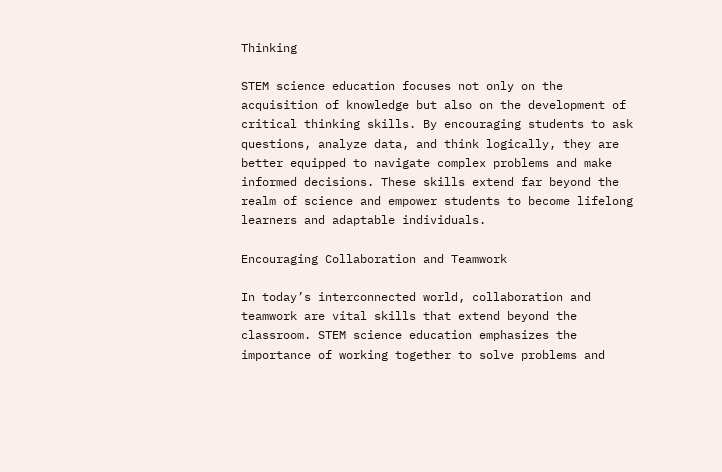Thinking

STEM science education focuses not only on the acquisition of knowledge but also on the development of critical thinking skills. By encouraging students to ask questions, analyze data, and think logically, they are better equipped to navigate complex problems and make informed decisions. These skills extend far beyond the realm of science and empower students to become lifelong learners and adaptable individuals.

Encouraging Collaboration and Teamwork

In today’s interconnected world, collaboration and teamwork are vital skills that extend beyond the classroom. STEM science education emphasizes the importance of working together to solve problems and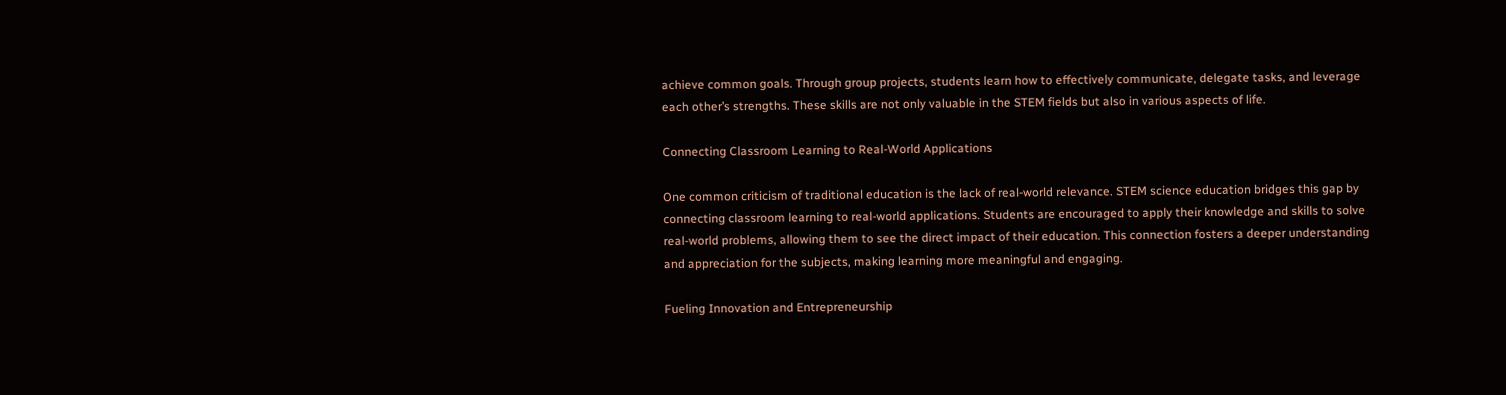achieve common goals. Through group projects, students learn how to effectively communicate, delegate tasks, and leverage each other’s strengths. These skills are not only valuable in the STEM fields but also in various aspects of life.

Connecting Classroom Learning to Real-World Applications

One common criticism of traditional education is the lack of real-world relevance. STEM science education bridges this gap by connecting classroom learning to real-world applications. Students are encouraged to apply their knowledge and skills to solve real-world problems, allowing them to see the direct impact of their education. This connection fosters a deeper understanding and appreciation for the subjects, making learning more meaningful and engaging.

Fueling Innovation and Entrepreneurship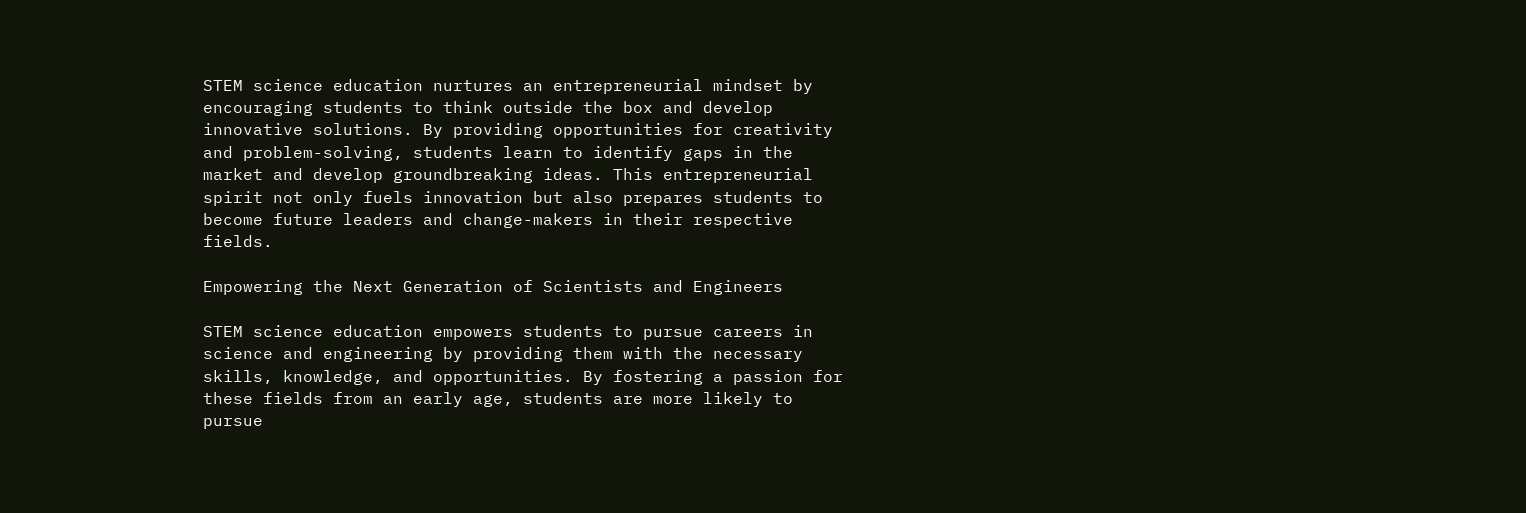STEM science education nurtures an entrepreneurial mindset by encouraging students to think outside the box and develop innovative solutions. By providing opportunities for creativity and problem-solving, students learn to identify gaps in the market and develop groundbreaking ideas. This entrepreneurial spirit not only fuels innovation but also prepares students to become future leaders and change-makers in their respective fields.

Empowering the Next Generation of Scientists and Engineers

STEM science education empowers students to pursue careers in science and engineering by providing them with the necessary skills, knowledge, and opportunities. By fostering a passion for these fields from an early age, students are more likely to pursue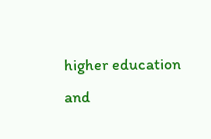higher education and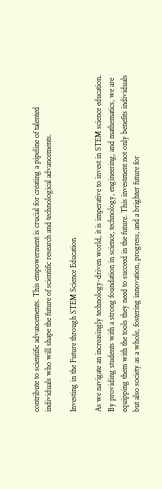contribute to scientific advancements. This empowerment is crucial for creating a pipeline of talented individuals who will shape the future of scientific research and technological advancements.

Investing in the Future through STEM Science Education

As we navigate an increasingly technology-driven world, it is imperative to invest in STEM science education. By providing students with a strong foundation in science, technology, engineering, and mathematics, we are equipping them with the tools they need to succeed in the future. This investment not only benefits individuals but also society as a whole, fostering innovation, progress, and a brighter future for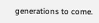generations to come.